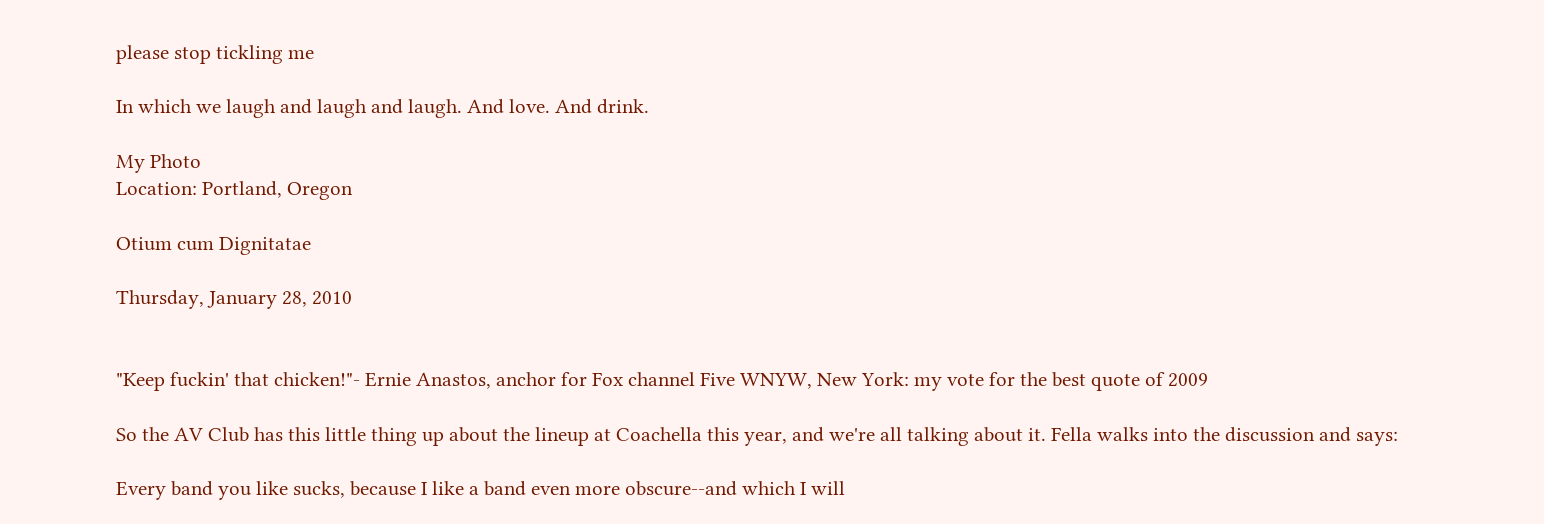please stop tickling me

In which we laugh and laugh and laugh. And love. And drink.

My Photo
Location: Portland, Oregon

Otium cum Dignitatae

Thursday, January 28, 2010


"Keep fuckin' that chicken!"- Ernie Anastos, anchor for Fox channel Five WNYW, New York: my vote for the best quote of 2009

So the AV Club has this little thing up about the lineup at Coachella this year, and we're all talking about it. Fella walks into the discussion and says:

Every band you like sucks, because I like a band even more obscure--and which I will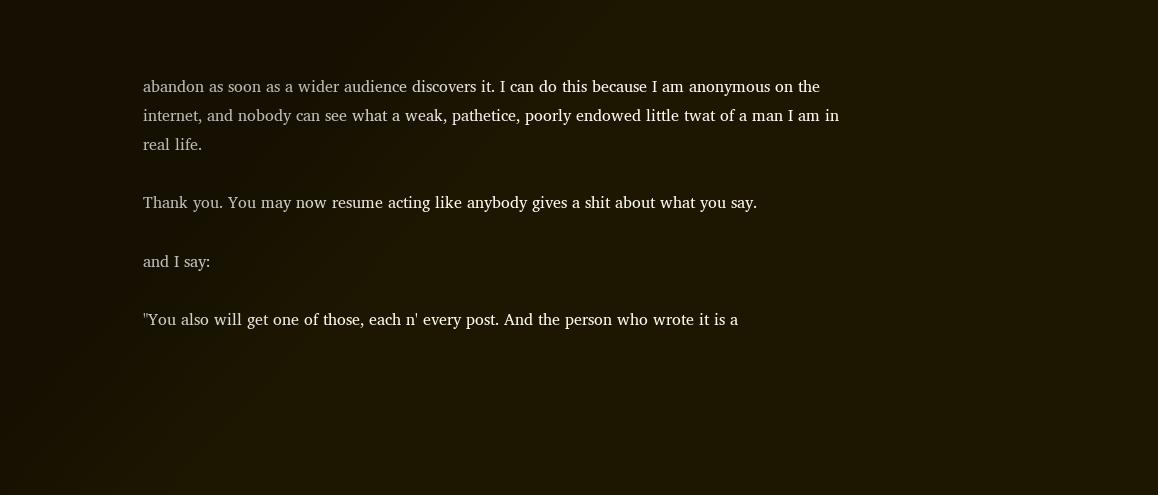abandon as soon as a wider audience discovers it. I can do this because I am anonymous on the internet, and nobody can see what a weak, pathetice, poorly endowed little twat of a man I am in real life.

Thank you. You may now resume acting like anybody gives a shit about what you say.

and I say:

"You also will get one of those, each n' every post. And the person who wrote it is a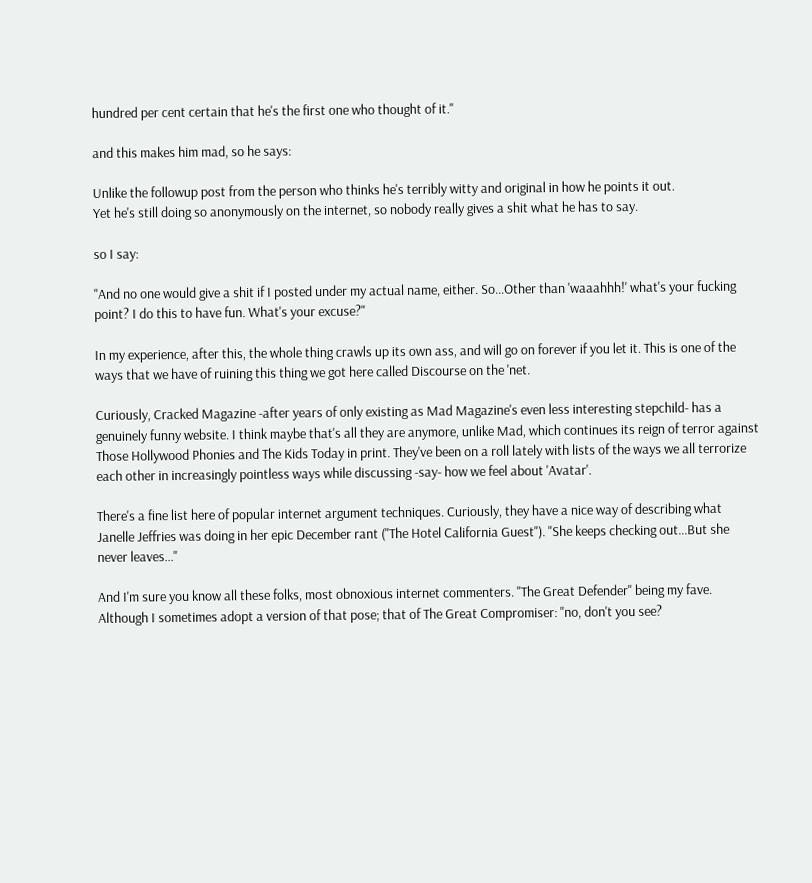hundred per cent certain that he's the first one who thought of it."

and this makes him mad, so he says:

Unlike the followup post from the person who thinks he's terribly witty and original in how he points it out.
Yet he's still doing so anonymously on the internet, so nobody really gives a shit what he has to say.

so I say:

"And no one would give a shit if I posted under my actual name, either. So...Other than 'waaahhh!' what's your fucking point? I do this to have fun. What's your excuse?"

In my experience, after this, the whole thing crawls up its own ass, and will go on forever if you let it. This is one of the ways that we have of ruining this thing we got here called Discourse on the 'net.

Curiously, Cracked Magazine -after years of only existing as Mad Magazine's even less interesting stepchild- has a genuinely funny website. I think maybe that's all they are anymore, unlike Mad, which continues its reign of terror against Those Hollywood Phonies and The Kids Today in print. They've been on a roll lately with lists of the ways we all terrorize each other in increasingly pointless ways while discussing -say- how we feel about 'Avatar'.

There's a fine list here of popular internet argument techniques. Curiously, they have a nice way of describing what Janelle Jeffries was doing in her epic December rant ("The Hotel California Guest"). "She keeps checking out...But she never leaves..."

And I'm sure you know all these folks, most obnoxious internet commenters. "The Great Defender" being my fave. Although I sometimes adopt a version of that pose; that of The Great Compromiser: "no, don't you see?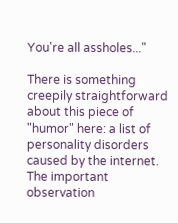You're all assholes..."

There is something creepily straightforward about this piece of "humor" here: a list of personality disorders caused by the internet. The important observation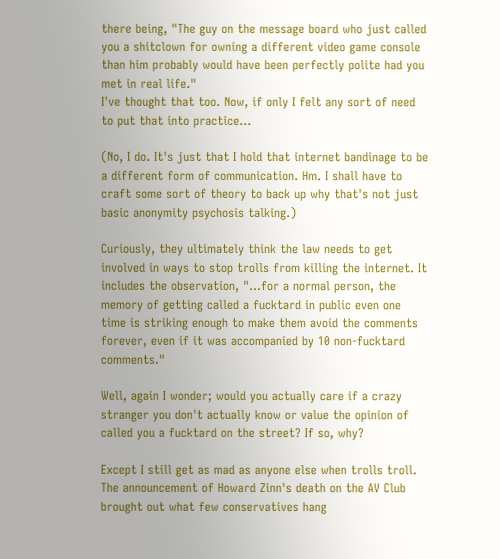there being, "The guy on the message board who just called you a shitclown for owning a different video game console than him probably would have been perfectly polite had you met in real life."
I've thought that too. Now, if only I felt any sort of need to put that into practice...

(No, I do. It's just that I hold that internet bandinage to be a different form of communication. Hm. I shall have to craft some sort of theory to back up why that's not just basic anonymity psychosis talking.)

Curiously, they ultimately think the law needs to get involved in ways to stop trolls from killing the internet. It includes the observation, "...for a normal person, the memory of getting called a fucktard in public even one time is striking enough to make them avoid the comments forever, even if it was accompanied by 10 non-fucktard comments."

Well, again I wonder; would you actually care if a crazy stranger you don't actually know or value the opinion of called you a fucktard on the street? If so, why?

Except I still get as mad as anyone else when trolls troll. The announcement of Howard Zinn's death on the AV Club brought out what few conservatives hang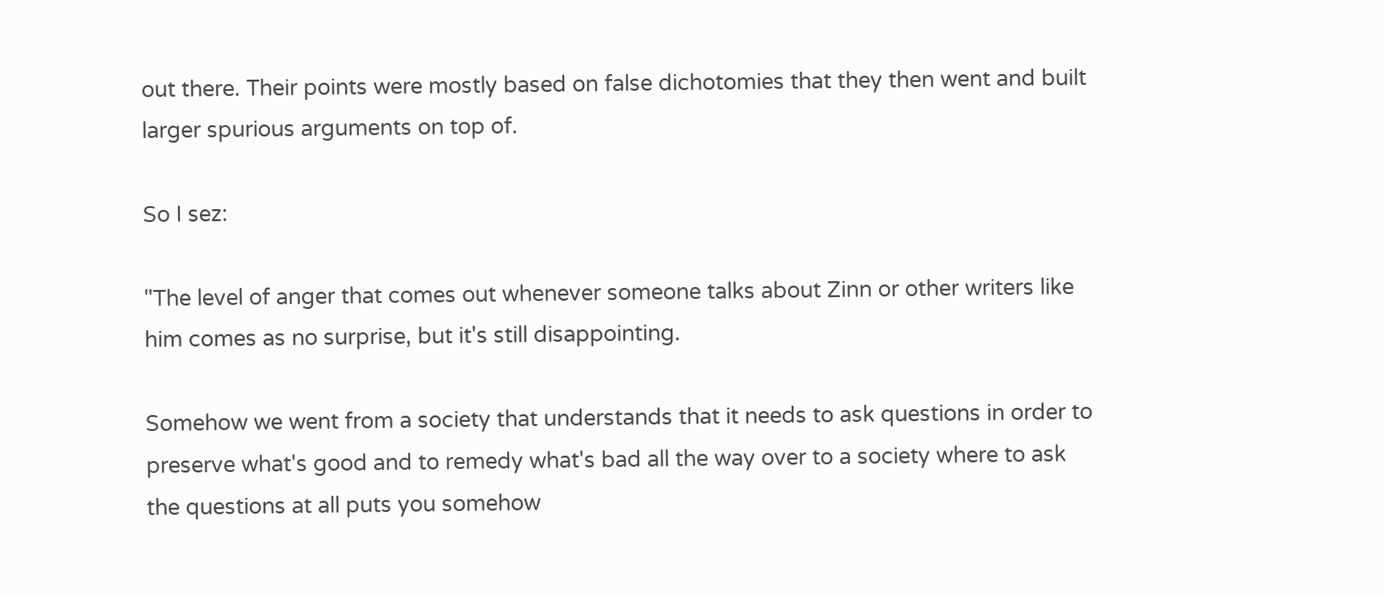out there. Their points were mostly based on false dichotomies that they then went and built larger spurious arguments on top of.

So I sez:

"The level of anger that comes out whenever someone talks about Zinn or other writers like him comes as no surprise, but it's still disappointing.

Somehow we went from a society that understands that it needs to ask questions in order to preserve what's good and to remedy what's bad all the way over to a society where to ask the questions at all puts you somehow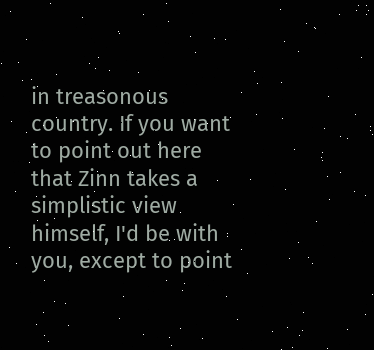in treasonous country. If you want to point out here that Zinn takes a simplistic view himself, I'd be with you, except to point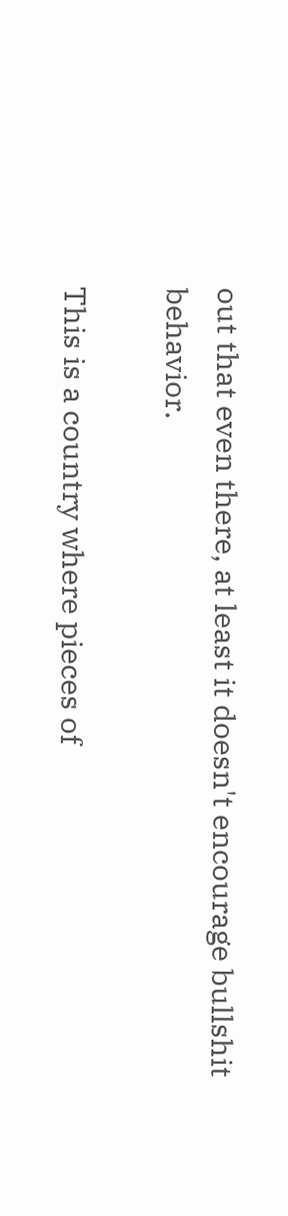out that even there, at least it doesn't encourage bullshit behavior.

This is a country where pieces of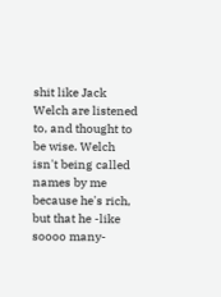shit like Jack Welch are listened to, and thought to be wise. Welch isn't being called names by me because he's rich, but that he -like soooo many-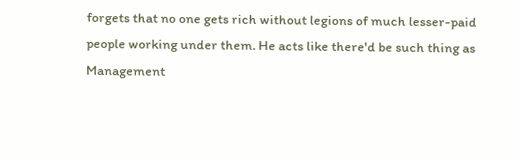forgets that no one gets rich without legions of much lesser-paid people working under them. He acts like there'd be such thing as Management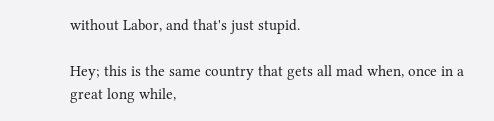without Labor, and that's just stupid.

Hey; this is the same country that gets all mad when, once in a great long while,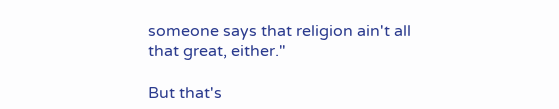someone says that religion ain't all that great, either."

But that's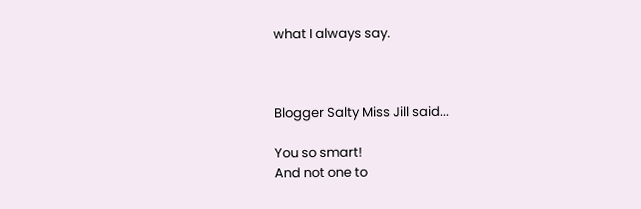what I always say.



Blogger Salty Miss Jill said...

You so smart!
And not one to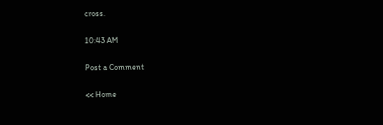cross.

10:43 AM

Post a Comment

<< Home